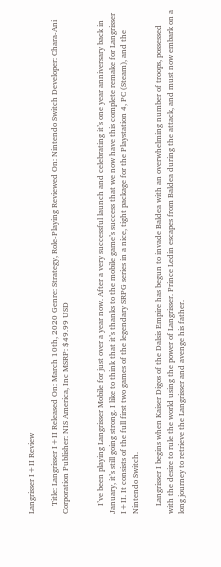Langrisser I+II Review

    Title: Langrisser I+II Released On: March 10th, 2020 Genre: Strategy, Role-Playing Reviewed On: Nintendo Switch Developer: Chara-Ani Corporation Publisher: NIS America, Inc MSRP: $49.99 USD


    I’ve been playing Langrisser Mobile for just over a year now. After a very successful launch and celebrating it’s one year anniversary back in January, it’s still going strong. I like to think that it’s thanks to the mobile game’s success that we now have this complete remake for Langrisser I+II. It consists of the full first two games of the legendary SRPG series in a nice, tight package for the Playstation 4, PC (Steam), and the Nintendo Switch.

    Langrisser I begins when Kaiser Digos of the Dalsis Empire has begun to invade Baldea with an overwhelming number of troops, possessed with the desire to rule the world using the power of Langrisser. Prince Ledin escapes from Baldea during the attack, and must now embark on a long journey to retrieve the Langrisser and avenge his father.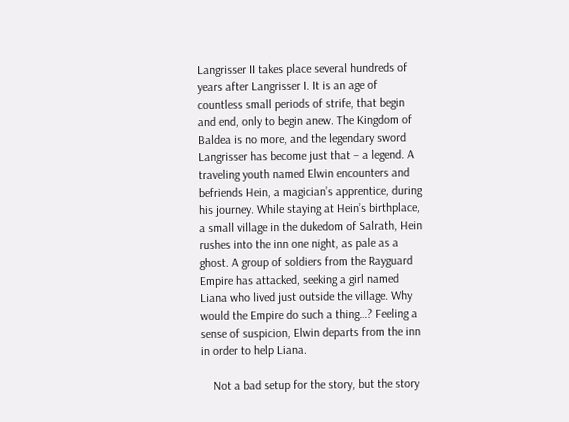Langrisser II takes place several hundreds of years after Langrisser I. It is an age of countless small periods of strife, that begin and end, only to begin anew. The Kingdom of Baldea is no more, and the legendary sword Langrisser has become just that – a legend. A traveling youth named Elwin encounters and befriends Hein, a magician’s apprentice, during his journey. While staying at Hein’s birthplace, a small village in the dukedom of Salrath, Hein rushes into the inn one night, as pale as a ghost. A group of soldiers from the Rayguard Empire has attacked, seeking a girl named Liana who lived just outside the village. Why would the Empire do such a thing…? Feeling a sense of suspicion, Elwin departs from the inn in order to help Liana.

    Not a bad setup for the story, but the story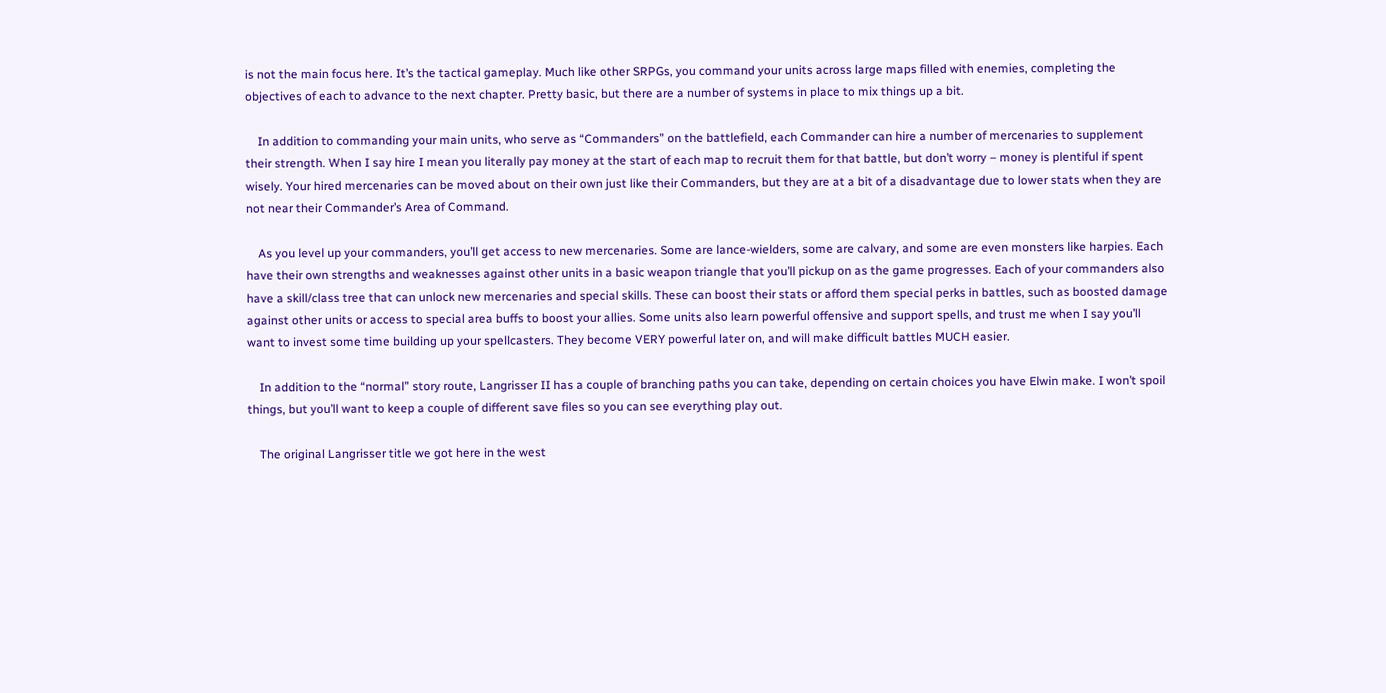is not the main focus here. It’s the tactical gameplay. Much like other SRPGs, you command your units across large maps filled with enemies, completing the objectives of each to advance to the next chapter. Pretty basic, but there are a number of systems in place to mix things up a bit.

    In addition to commanding your main units, who serve as “Commanders” on the battlefield, each Commander can hire a number of mercenaries to supplement their strength. When I say hire I mean you literally pay money at the start of each map to recruit them for that battle, but don’t worry – money is plentiful if spent wisely. Your hired mercenaries can be moved about on their own just like their Commanders, but they are at a bit of a disadvantage due to lower stats when they are not near their Commander’s Area of Command.

    As you level up your commanders, you’ll get access to new mercenaries. Some are lance-wielders, some are calvary, and some are even monsters like harpies. Each have their own strengths and weaknesses against other units in a basic weapon triangle that you’ll pickup on as the game progresses. Each of your commanders also have a skill/class tree that can unlock new mercenaries and special skills. These can boost their stats or afford them special perks in battles, such as boosted damage against other units or access to special area buffs to boost your allies. Some units also learn powerful offensive and support spells, and trust me when I say you’ll want to invest some time building up your spellcasters. They become VERY powerful later on, and will make difficult battles MUCH easier.

    In addition to the “normal” story route, Langrisser II has a couple of branching paths you can take, depending on certain choices you have Elwin make. I won’t spoil things, but you’ll want to keep a couple of different save files so you can see everything play out.

    The original Langrisser title we got here in the west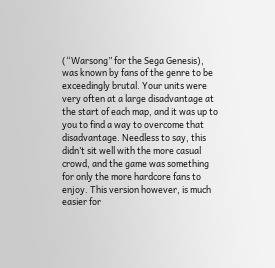(“Warsong” for the Sega Genesis), was known by fans of the genre to be exceedingly brutal. Your units were very often at a large disadvantage at the start of each map, and it was up to you to find a way to overcome that disadvantage. Needless to say, this didn’t sit well with the more casual crowd, and the game was something for only the more hardcore fans to enjoy. This version however, is much easier for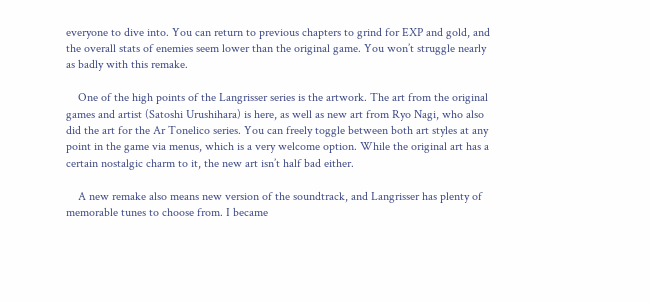everyone to dive into. You can return to previous chapters to grind for EXP and gold, and the overall stats of enemies seem lower than the original game. You won’t struggle nearly as badly with this remake.

    One of the high points of the Langrisser series is the artwork. The art from the original games and artist (Satoshi Urushihara) is here, as well as new art from Ryo Nagi, who also did the art for the Ar Tonelico series. You can freely toggle between both art styles at any point in the game via menus, which is a very welcome option. While the original art has a certain nostalgic charm to it, the new art isn’t half bad either.

    A new remake also means new version of the soundtrack, and Langrisser has plenty of memorable tunes to choose from. I became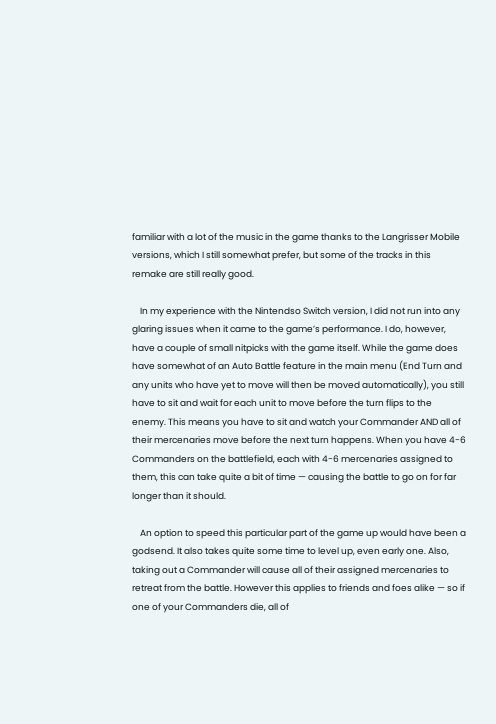familiar with a lot of the music in the game thanks to the Langrisser Mobile versions, which I still somewhat prefer, but some of the tracks in this remake are still really good.

    In my experience with the Nintendso Switch version, I did not run into any glaring issues when it came to the game’s performance. I do, however, have a couple of small nitpicks with the game itself. While the game does have somewhat of an Auto Battle feature in the main menu (End Turn and any units who have yet to move will then be moved automatically), you still have to sit and wait for each unit to move before the turn flips to the enemy. This means you have to sit and watch your Commander AND all of their mercenaries move before the next turn happens. When you have 4-6 Commanders on the battlefield, each with 4-6 mercenaries assigned to them, this can take quite a bit of time — causing the battle to go on for far longer than it should.

    An option to speed this particular part of the game up would have been a godsend. It also takes quite some time to level up, even early one. Also, taking out a Commander will cause all of their assigned mercenaries to retreat from the battle. However this applies to friends and foes alike — so if one of your Commanders die, all of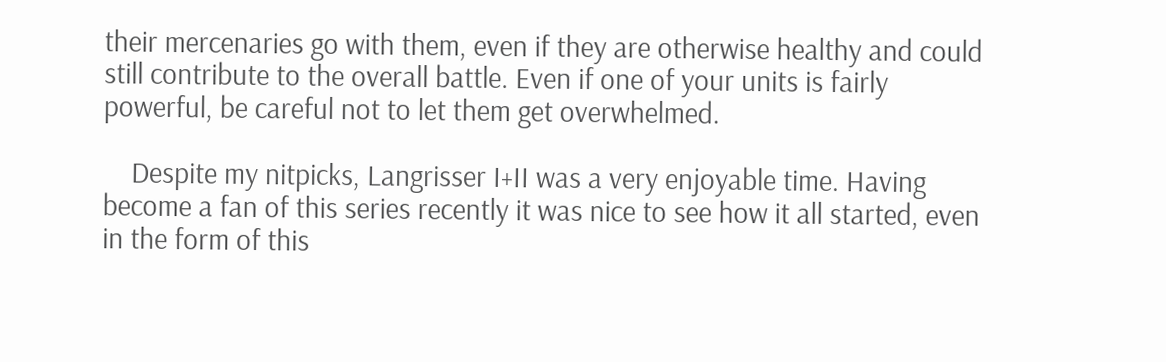their mercenaries go with them, even if they are otherwise healthy and could still contribute to the overall battle. Even if one of your units is fairly powerful, be careful not to let them get overwhelmed.

    Despite my nitpicks, Langrisser I+II was a very enjoyable time. Having become a fan of this series recently it was nice to see how it all started, even in the form of this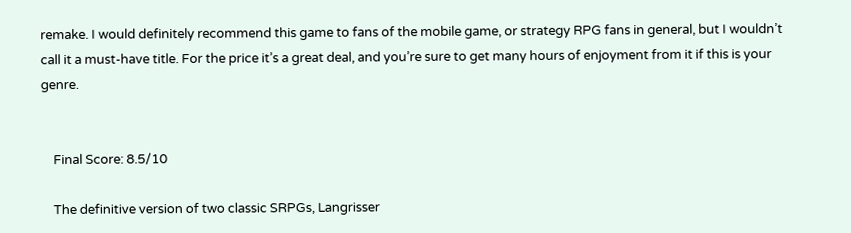remake. I would definitely recommend this game to fans of the mobile game, or strategy RPG fans in general, but I wouldn’t call it a must-have title. For the price it’s a great deal, and you’re sure to get many hours of enjoyment from it if this is your genre.


    Final Score: 8.5/10

    The definitive version of two classic SRPGs, Langrisser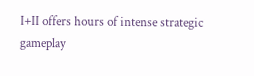I+II offers hours of intense strategic gameplay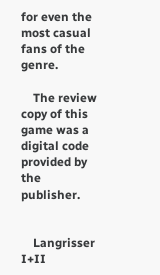for even the most casual fans of the genre.

    The review copy of this game was a digital code provided by the publisher.


    Langrisser I+II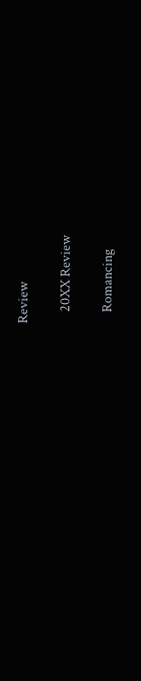Review

    20XX Review

    Romancing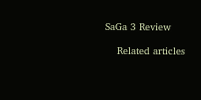SaGa 3 Review

    Related articles